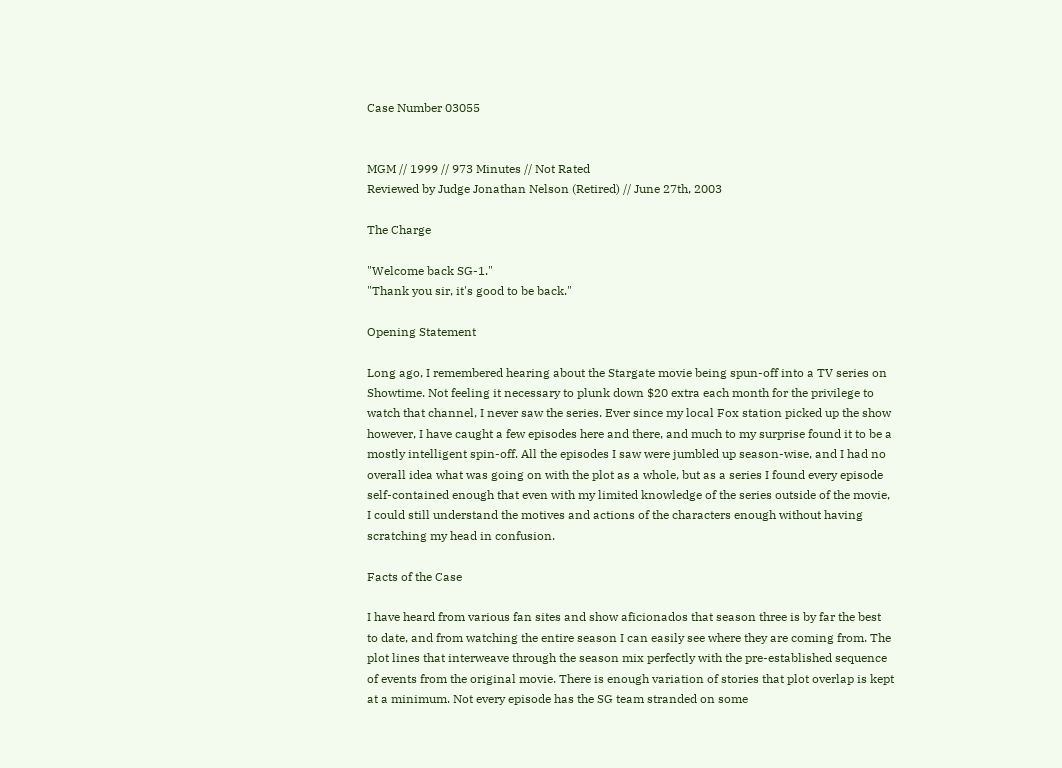Case Number 03055


MGM // 1999 // 973 Minutes // Not Rated
Reviewed by Judge Jonathan Nelson (Retired) // June 27th, 2003

The Charge

"Welcome back SG-1."
"Thank you sir, it's good to be back."

Opening Statement

Long ago, I remembered hearing about the Stargate movie being spun-off into a TV series on Showtime. Not feeling it necessary to plunk down $20 extra each month for the privilege to watch that channel, I never saw the series. Ever since my local Fox station picked up the show however, I have caught a few episodes here and there, and much to my surprise found it to be a mostly intelligent spin-off. All the episodes I saw were jumbled up season-wise, and I had no overall idea what was going on with the plot as a whole, but as a series I found every episode self-contained enough that even with my limited knowledge of the series outside of the movie, I could still understand the motives and actions of the characters enough without having scratching my head in confusion.

Facts of the Case

I have heard from various fan sites and show aficionados that season three is by far the best to date, and from watching the entire season I can easily see where they are coming from. The plot lines that interweave through the season mix perfectly with the pre-established sequence of events from the original movie. There is enough variation of stories that plot overlap is kept at a minimum. Not every episode has the SG team stranded on some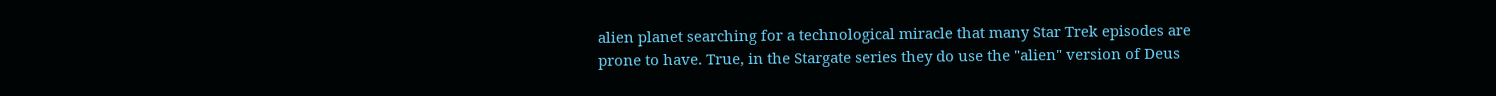alien planet searching for a technological miracle that many Star Trek episodes are prone to have. True, in the Stargate series they do use the "alien" version of Deus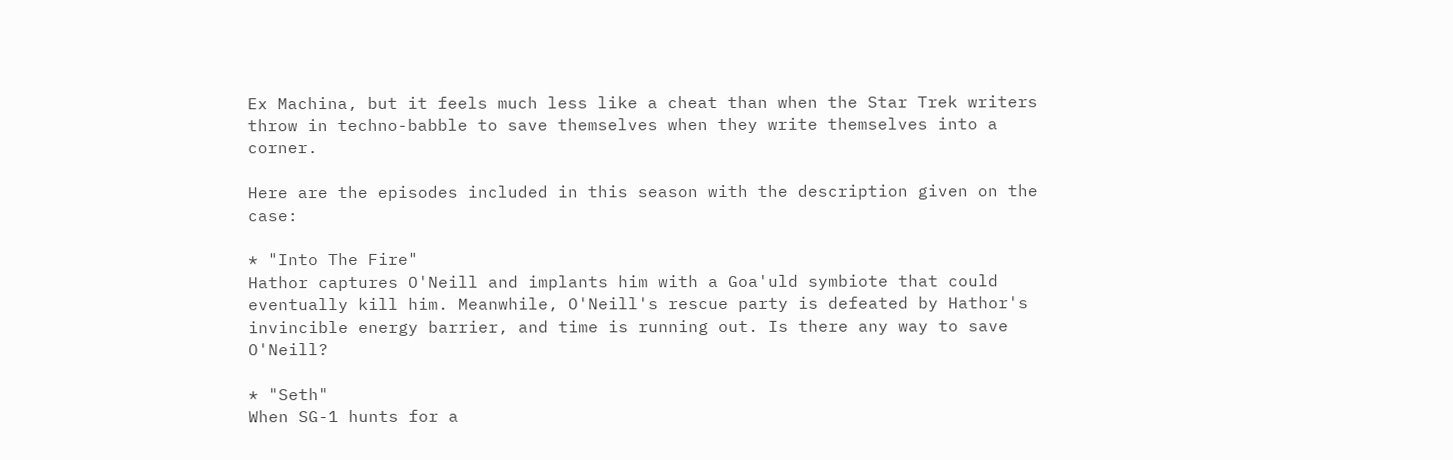Ex Machina, but it feels much less like a cheat than when the Star Trek writers throw in techno-babble to save themselves when they write themselves into a corner.

Here are the episodes included in this season with the description given on the case:

* "Into The Fire"
Hathor captures O'Neill and implants him with a Goa'uld symbiote that could eventually kill him. Meanwhile, O'Neill's rescue party is defeated by Hathor's invincible energy barrier, and time is running out. Is there any way to save O'Neill?

* "Seth"
When SG-1 hunts for a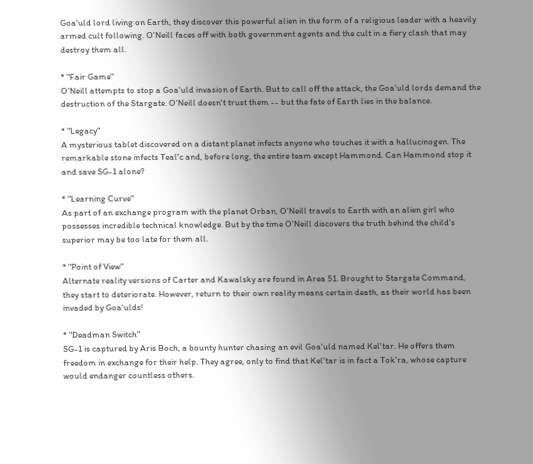Goa'uld lord living on Earth, they discover this powerful alien in the form of a religious leader with a heavily armed cult following. O'Neill faces off with both government agents and the cult in a fiery clash that may destroy them all.

* "Fair Game"
O'Neill attempts to stop a Goa'uld invasion of Earth. But to call off the attack, the Goa'uld lords demand the destruction of the Stargate. O'Neill doesn't trust them -- but the fate of Earth lies in the balance.

* "Legacy"
A mysterious tablet discovered on a distant planet infects anyone who touches it with a hallucinogen. The remarkable stone infects Teal'c and, before long, the entire team except Hammond. Can Hammond stop it and save SG-1 alone?

* "Learning Curve"
As part of an exchange program with the planet Orban, O'Neill travels to Earth with an alien girl who possesses incredible technical knowledge. But by the time O'Neill discovers the truth behind the child's superior may be too late for them all.

* "Point of View"
Alternate reality versions of Carter and Kawalsky are found in Area 51. Brought to Stargate Command, they start to deteriorate. However, return to their own reality means certain death, as their world has been invaded by Goa'ulds!

* "Deadman Switch"
SG-1 is captured by Aris Boch, a bounty hunter chasing an evil Goa'uld named Kel'tar. He offers them freedom in exchange for their help. They agree, only to find that Kel'tar is in fact a Tok'ra, whose capture would endanger countless others.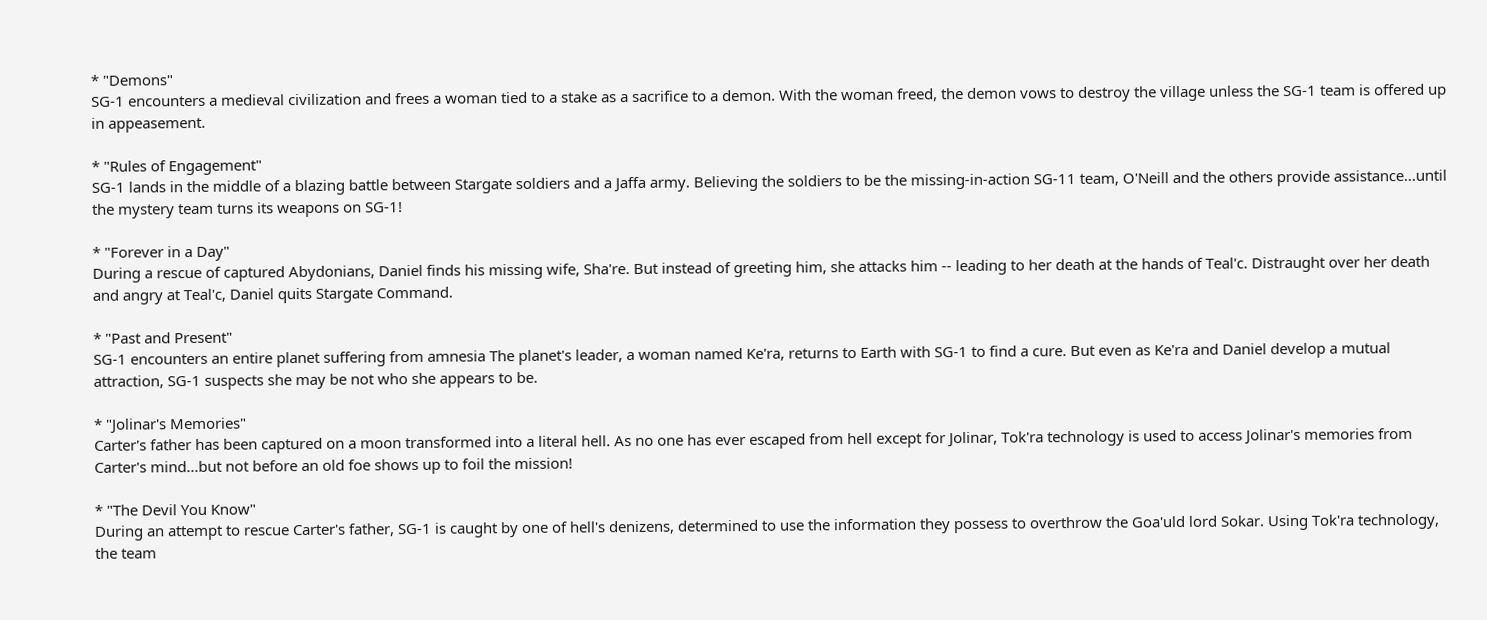* "Demons"
SG-1 encounters a medieval civilization and frees a woman tied to a stake as a sacrifice to a demon. With the woman freed, the demon vows to destroy the village unless the SG-1 team is offered up in appeasement.

* "Rules of Engagement"
SG-1 lands in the middle of a blazing battle between Stargate soldiers and a Jaffa army. Believing the soldiers to be the missing-in-action SG-11 team, O'Neill and the others provide assistance...until the mystery team turns its weapons on SG-1!

* "Forever in a Day"
During a rescue of captured Abydonians, Daniel finds his missing wife, Sha're. But instead of greeting him, she attacks him -- leading to her death at the hands of Teal'c. Distraught over her death and angry at Teal'c, Daniel quits Stargate Command.

* "Past and Present"
SG-1 encounters an entire planet suffering from amnesia The planet's leader, a woman named Ke'ra, returns to Earth with SG-1 to find a cure. But even as Ke'ra and Daniel develop a mutual attraction, SG-1 suspects she may be not who she appears to be.

* "Jolinar's Memories"
Carter's father has been captured on a moon transformed into a literal hell. As no one has ever escaped from hell except for Jolinar, Tok'ra technology is used to access Jolinar's memories from Carter's mind...but not before an old foe shows up to foil the mission!

* "The Devil You Know"
During an attempt to rescue Carter's father, SG-1 is caught by one of hell's denizens, determined to use the information they possess to overthrow the Goa'uld lord Sokar. Using Tok'ra technology, the team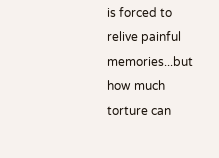is forced to relive painful memories...but how much torture can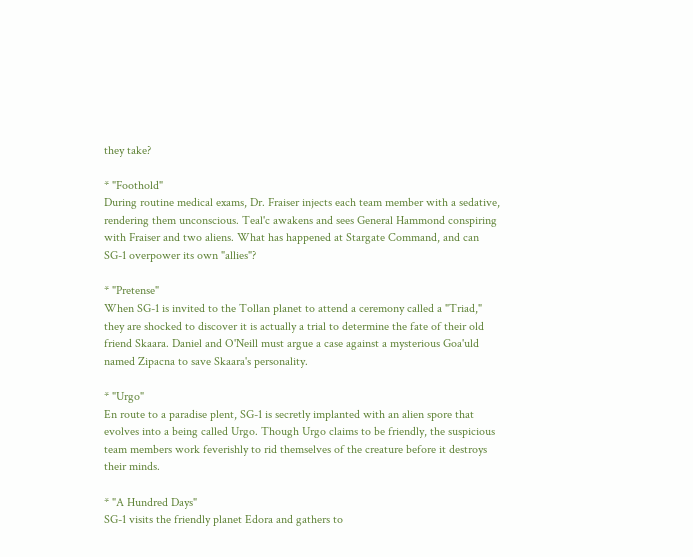they take?

* "Foothold"
During routine medical exams, Dr. Fraiser injects each team member with a sedative, rendering them unconscious. Teal'c awakens and sees General Hammond conspiring with Fraiser and two aliens. What has happened at Stargate Command, and can SG-1 overpower its own "allies"?

* "Pretense"
When SG-1 is invited to the Tollan planet to attend a ceremony called a "Triad," they are shocked to discover it is actually a trial to determine the fate of their old friend Skaara. Daniel and O'Neill must argue a case against a mysterious Goa'uld named Zipacna to save Skaara's personality.

* "Urgo"
En route to a paradise plent, SG-1 is secretly implanted with an alien spore that evolves into a being called Urgo. Though Urgo claims to be friendly, the suspicious team members work feverishly to rid themselves of the creature before it destroys their minds.

* "A Hundred Days"
SG-1 visits the friendly planet Edora and gathers to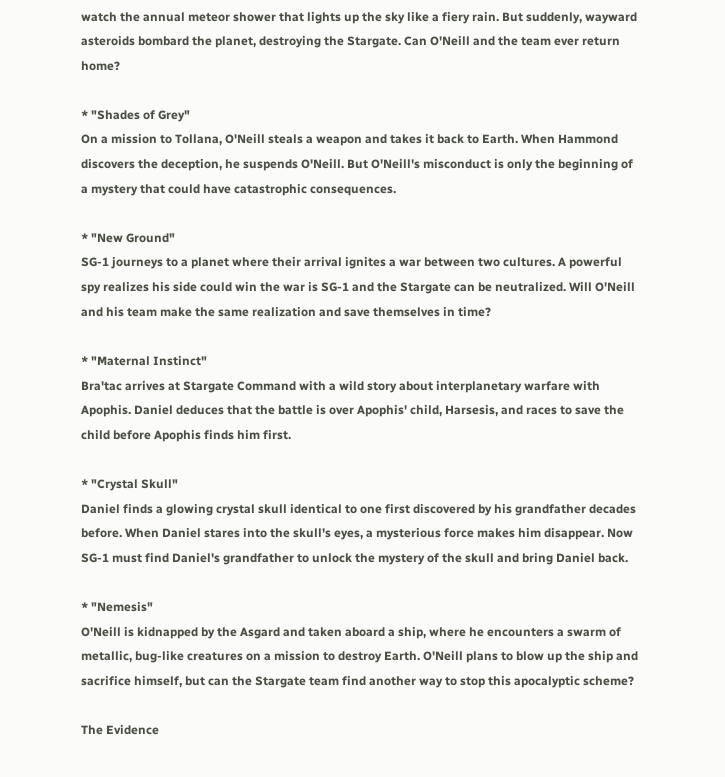watch the annual meteor shower that lights up the sky like a fiery rain. But suddenly, wayward asteroids bombard the planet, destroying the Stargate. Can O'Neill and the team ever return home?

* "Shades of Grey"
On a mission to Tollana, O'Neill steals a weapon and takes it back to Earth. When Hammond discovers the deception, he suspends O'Neill. But O'Neill's misconduct is only the beginning of a mystery that could have catastrophic consequences.

* "New Ground"
SG-1 journeys to a planet where their arrival ignites a war between two cultures. A powerful spy realizes his side could win the war is SG-1 and the Stargate can be neutralized. Will O'Neill and his team make the same realization and save themselves in time?

* "Maternal Instinct"
Bra'tac arrives at Stargate Command with a wild story about interplanetary warfare with Apophis. Daniel deduces that the battle is over Apophis' child, Harsesis, and races to save the child before Apophis finds him first.

* "Crystal Skull"
Daniel finds a glowing crystal skull identical to one first discovered by his grandfather decades before. When Daniel stares into the skull's eyes, a mysterious force makes him disappear. Now SG-1 must find Daniel's grandfather to unlock the mystery of the skull and bring Daniel back.

* "Nemesis"
O'Neill is kidnapped by the Asgard and taken aboard a ship, where he encounters a swarm of metallic, bug-like creatures on a mission to destroy Earth. O'Neill plans to blow up the ship and sacrifice himself, but can the Stargate team find another way to stop this apocalyptic scheme?

The Evidence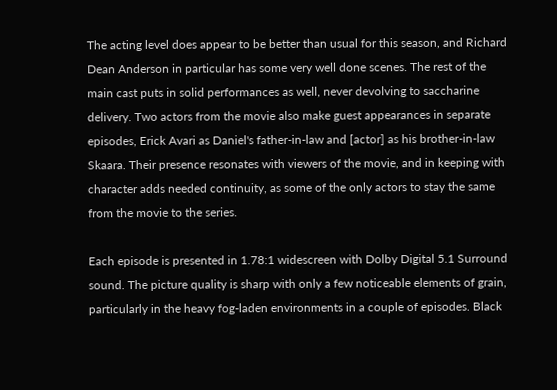The acting level does appear to be better than usual for this season, and Richard Dean Anderson in particular has some very well done scenes. The rest of the main cast puts in solid performances as well, never devolving to saccharine delivery. Two actors from the movie also make guest appearances in separate episodes, Erick Avari as Daniel's father-in-law and [actor] as his brother-in-law Skaara. Their presence resonates with viewers of the movie, and in keeping with character adds needed continuity, as some of the only actors to stay the same from the movie to the series.

Each episode is presented in 1.78:1 widescreen with Dolby Digital 5.1 Surround sound. The picture quality is sharp with only a few noticeable elements of grain, particularly in the heavy fog-laden environments in a couple of episodes. Black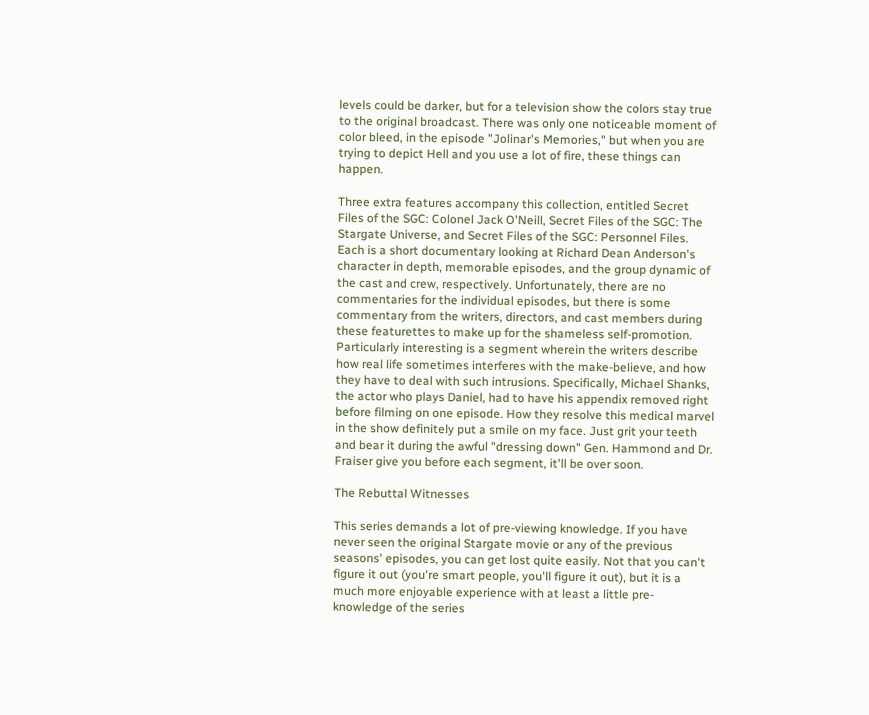levels could be darker, but for a television show the colors stay true to the original broadcast. There was only one noticeable moment of color bleed, in the episode "Jolinar's Memories," but when you are trying to depict Hell and you use a lot of fire, these things can happen.

Three extra features accompany this collection, entitled Secret Files of the SGC: Colonel Jack O'Neill, Secret Files of the SGC: The Stargate Universe, and Secret Files of the SGC: Personnel Files. Each is a short documentary looking at Richard Dean Anderson's character in depth, memorable episodes, and the group dynamic of the cast and crew, respectively. Unfortunately, there are no commentaries for the individual episodes, but there is some commentary from the writers, directors, and cast members during these featurettes to make up for the shameless self-promotion. Particularly interesting is a segment wherein the writers describe how real life sometimes interferes with the make-believe, and how they have to deal with such intrusions. Specifically, Michael Shanks, the actor who plays Daniel, had to have his appendix removed right before filming on one episode. How they resolve this medical marvel in the show definitely put a smile on my face. Just grit your teeth and bear it during the awful "dressing down" Gen. Hammond and Dr. Fraiser give you before each segment, it'll be over soon.

The Rebuttal Witnesses

This series demands a lot of pre-viewing knowledge. If you have never seen the original Stargate movie or any of the previous seasons' episodes, you can get lost quite easily. Not that you can't figure it out (you're smart people, you'll figure it out), but it is a much more enjoyable experience with at least a little pre-knowledge of the series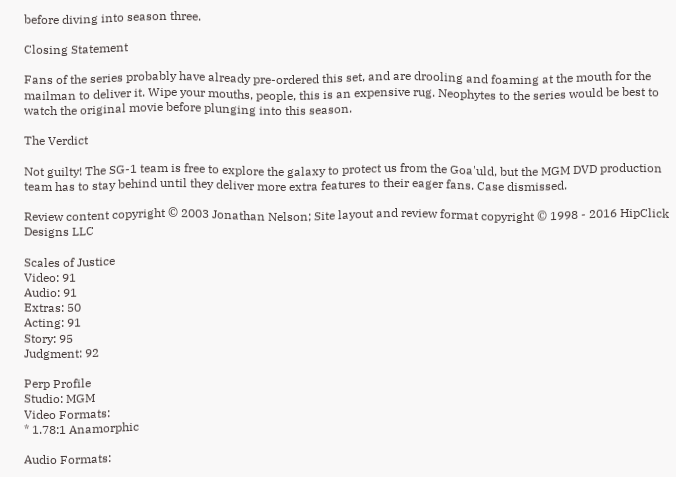before diving into season three.

Closing Statement

Fans of the series probably have already pre-ordered this set, and are drooling and foaming at the mouth for the mailman to deliver it. Wipe your mouths, people, this is an expensive rug. Neophytes to the series would be best to watch the original movie before plunging into this season.

The Verdict

Not guilty! The SG-1 team is free to explore the galaxy to protect us from the Goa'uld, but the MGM DVD production team has to stay behind until they deliver more extra features to their eager fans. Case dismissed.

Review content copyright © 2003 Jonathan Nelson; Site layout and review format copyright © 1998 - 2016 HipClick Designs LLC

Scales of Justice
Video: 91
Audio: 91
Extras: 50
Acting: 91
Story: 95
Judgment: 92

Perp Profile
Studio: MGM
Video Formats:
* 1.78:1 Anamorphic

Audio Formats: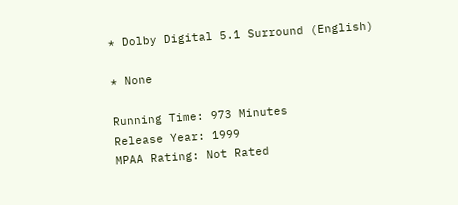* Dolby Digital 5.1 Surround (English)

* None

Running Time: 973 Minutes
Release Year: 1999
MPAA Rating: Not Rated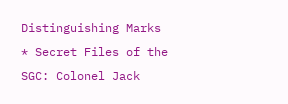Distinguishing Marks
* Secret Files of the SGC: Colonel Jack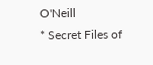O'Neill
* Secret Files of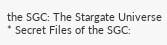the SGC: The Stargate Universe
* Secret Files of the SGC: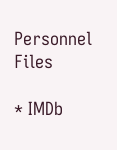Personnel Files

* IMDb